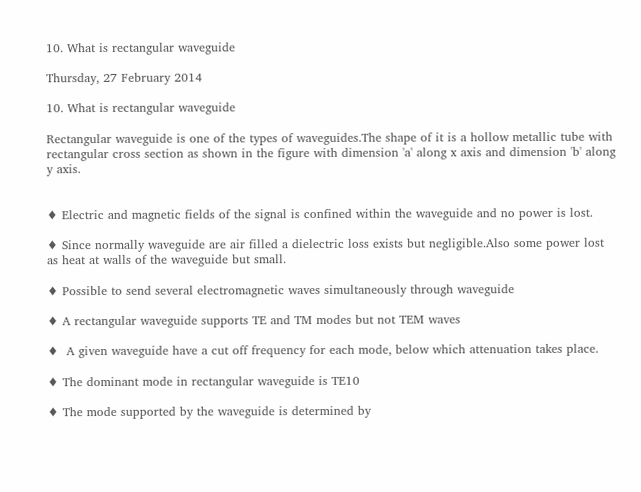10. What is rectangular waveguide

Thursday, 27 February 2014

10. What is rectangular waveguide

Rectangular waveguide is one of the types of waveguides.The shape of it is a hollow metallic tube with rectangular cross section as shown in the figure with dimension 'a' along x axis and dimension 'b' along y axis.


♦ Electric and magnetic fields of the signal is confined within the waveguide and no power is lost.

♦ Since normally waveguide are air filled a dielectric loss exists but negligible.Also some power lost as heat at walls of the waveguide but small.

♦ Possible to send several electromagnetic waves simultaneously through waveguide

♦ A rectangular waveguide supports TE and TM modes but not TEM waves

♦  A given waveguide have a cut off frequency for each mode, below which attenuation takes place.

♦ The dominant mode in rectangular waveguide is TE10

♦ The mode supported by the waveguide is determined by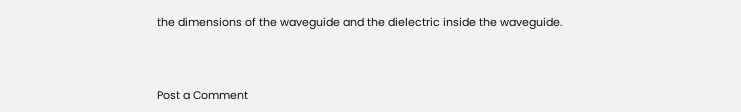the dimensions of the waveguide and the dielectric inside the waveguide.



Post a Comment